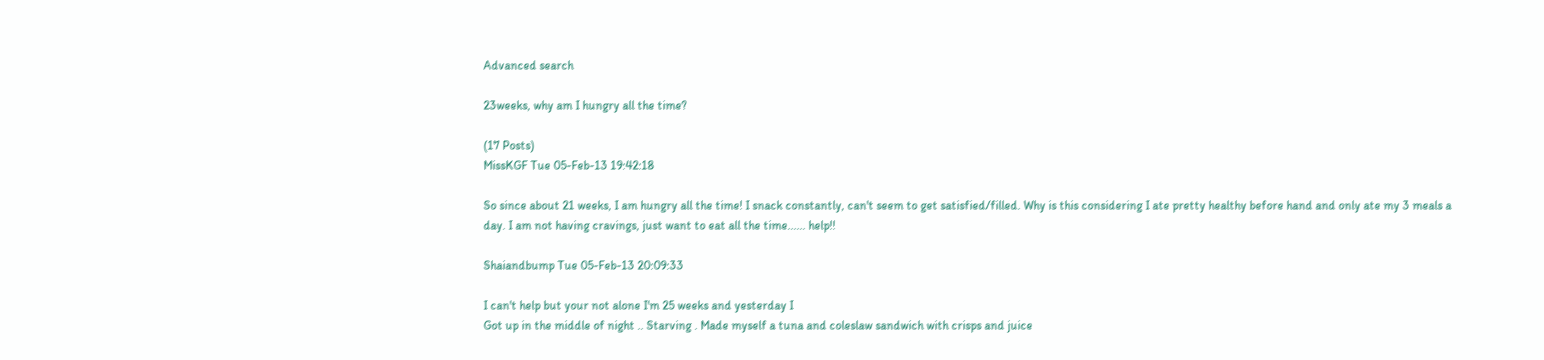Advanced search

23weeks, why am I hungry all the time?

(17 Posts)
MissKGF Tue 05-Feb-13 19:42:18

So since about 21 weeks, I am hungry all the time! I snack constantly, can't seem to get satisfied/filled. Why is this considering I ate pretty healthy before hand and only ate my 3 meals a day. I am not having cravings, just want to eat all the time...... help!!

Shaiandbump Tue 05-Feb-13 20:09:33

I can't help but your not alone I'm 25 weeks and yesterday I
Got up in the middle of night .. Starving . Made myself a tuna and coleslaw sandwich with crisps and juice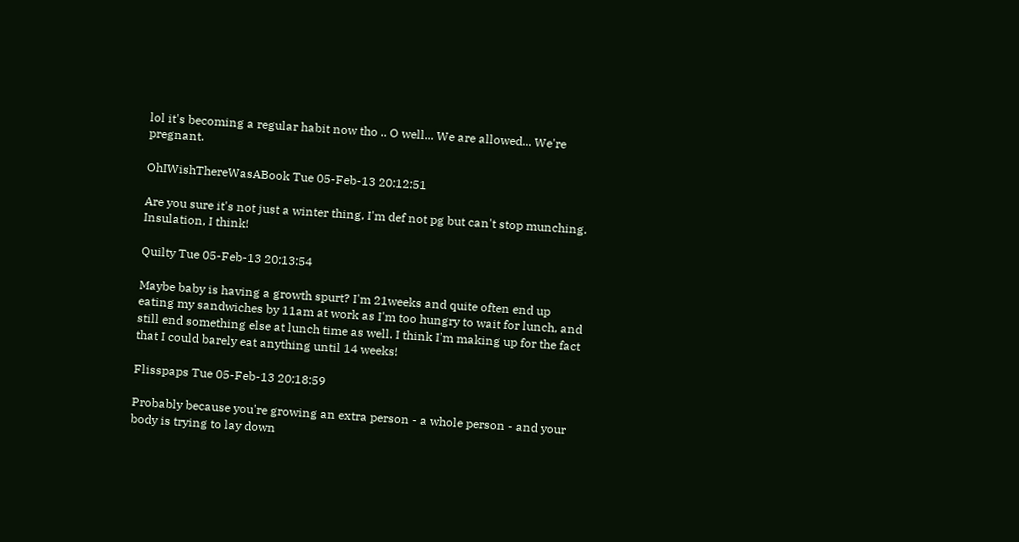lol it's becoming a regular habit now tho .. O well... We are allowed... We're pregnant.

OhIWishThereWasABook Tue 05-Feb-13 20:12:51

Are you sure it's not just a winter thing, I'm def not pg but can't stop munching. Insulation, I think!

Quilty Tue 05-Feb-13 20:13:54

Maybe baby is having a growth spurt? I'm 21weeks and quite often end up eating my sandwiches by 11am at work as I'm too hungry to wait for lunch, and still end something else at lunch time as well. I think I'm making up for the fact that I could barely eat anything until 14 weeks!

Flisspaps Tue 05-Feb-13 20:18:59

Probably because you're growing an extra person - a whole person - and your body is trying to lay down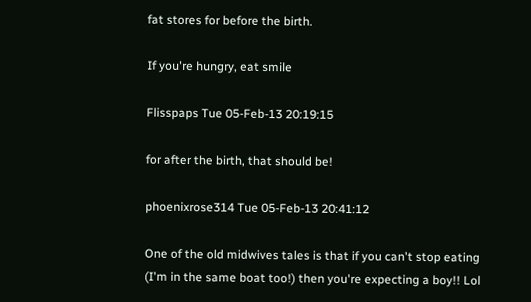fat stores for before the birth.

If you're hungry, eat smile

Flisspaps Tue 05-Feb-13 20:19:15

for after the birth, that should be!

phoenixrose314 Tue 05-Feb-13 20:41:12

One of the old midwives tales is that if you can't stop eating (I'm in the same boat too!) then you're expecting a boy!! Lol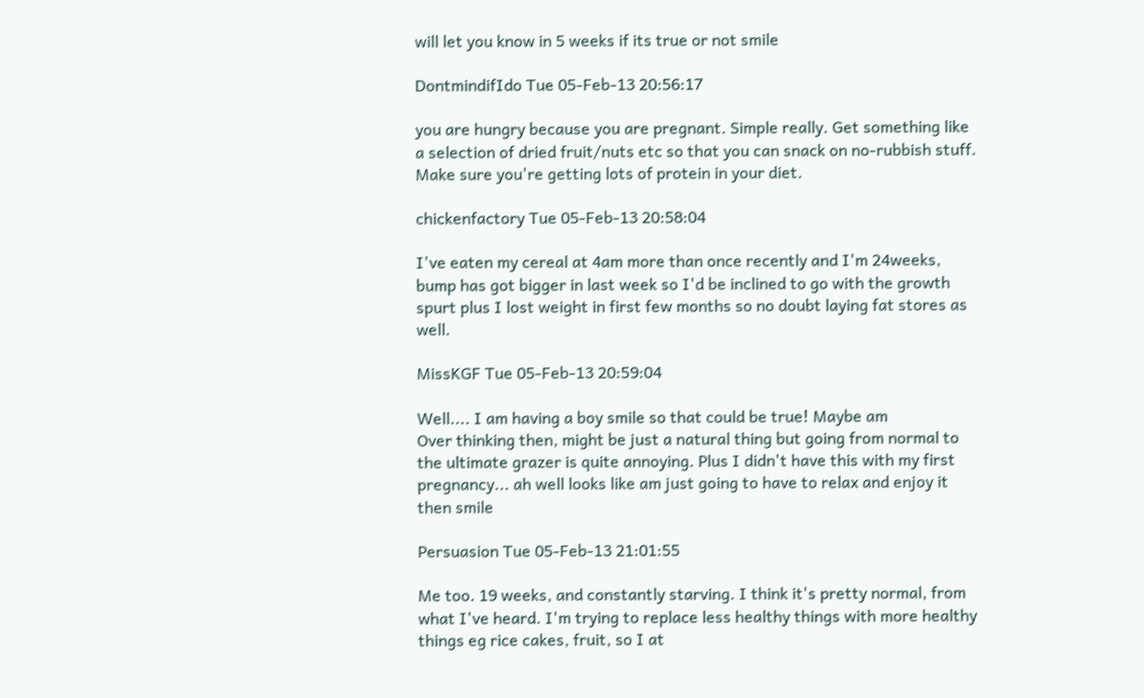will let you know in 5 weeks if its true or not smile

DontmindifIdo Tue 05-Feb-13 20:56:17

you are hungry because you are pregnant. Simple really. Get something like a selection of dried fruit/nuts etc so that you can snack on no-rubbish stuff. Make sure you're getting lots of protein in your diet.

chickenfactory Tue 05-Feb-13 20:58:04

I've eaten my cereal at 4am more than once recently and I'm 24weeks, bump has got bigger in last week so I'd be inclined to go with the growth spurt plus I lost weight in first few months so no doubt laying fat stores as well.

MissKGF Tue 05-Feb-13 20:59:04

Well.... I am having a boy smile so that could be true! Maybe am
Over thinking then, might be just a natural thing but going from normal to the ultimate grazer is quite annoying. Plus I didn't have this with my first pregnancy... ah well looks like am just going to have to relax and enjoy it then smile

Persuasion Tue 05-Feb-13 21:01:55

Me too. 19 weeks, and constantly starving. I think it's pretty normal, from what I've heard. I'm trying to replace less healthy things with more healthy things eg rice cakes, fruit, so I at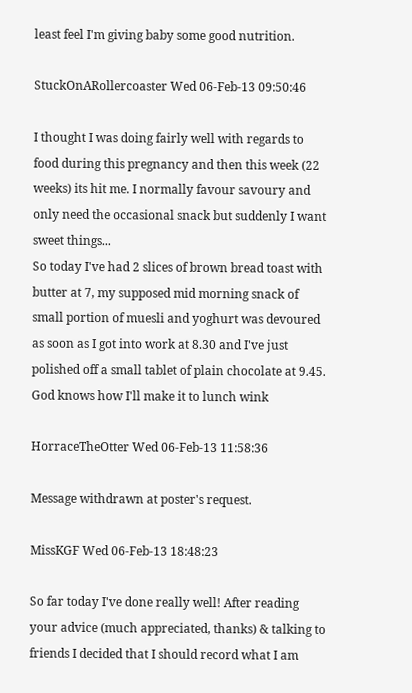least feel I'm giving baby some good nutrition.

StuckOnARollercoaster Wed 06-Feb-13 09:50:46

I thought I was doing fairly well with regards to food during this pregnancy and then this week (22 weeks) its hit me. I normally favour savoury and only need the occasional snack but suddenly I want sweet things...
So today I've had 2 slices of brown bread toast with butter at 7, my supposed mid morning snack of small portion of muesli and yoghurt was devoured as soon as I got into work at 8.30 and I've just polished off a small tablet of plain chocolate at 9.45. God knows how I'll make it to lunch wink

HorraceTheOtter Wed 06-Feb-13 11:58:36

Message withdrawn at poster's request.

MissKGF Wed 06-Feb-13 18:48:23

So far today I've done really well! After reading your advice (much appreciated, thanks) & talking to friends I decided that I should record what I am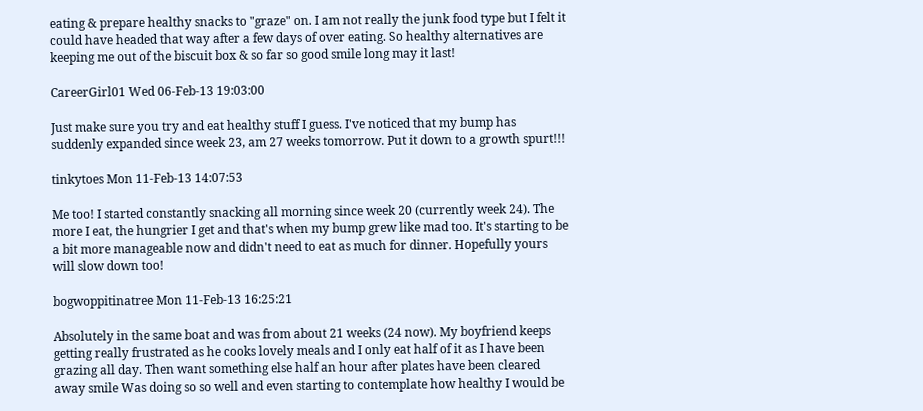eating & prepare healthy snacks to "graze" on. I am not really the junk food type but I felt it could have headed that way after a few days of over eating. So healthy alternatives are keeping me out of the biscuit box & so far so good smile long may it last!

CareerGirl01 Wed 06-Feb-13 19:03:00

Just make sure you try and eat healthy stuff I guess. I've noticed that my bump has suddenly expanded since week 23, am 27 weeks tomorrow. Put it down to a growth spurt!!!

tinkytoes Mon 11-Feb-13 14:07:53

Me too! I started constantly snacking all morning since week 20 (currently week 24). The more I eat, the hungrier I get and that's when my bump grew like mad too. It's starting to be a bit more manageable now and didn't need to eat as much for dinner. Hopefully yours will slow down too!

bogwoppitinatree Mon 11-Feb-13 16:25:21

Absolutely in the same boat and was from about 21 weeks (24 now). My boyfriend keeps getting really frustrated as he cooks lovely meals and I only eat half of it as I have been grazing all day. Then want something else half an hour after plates have been cleared away smile Was doing so so well and even starting to contemplate how healthy I would be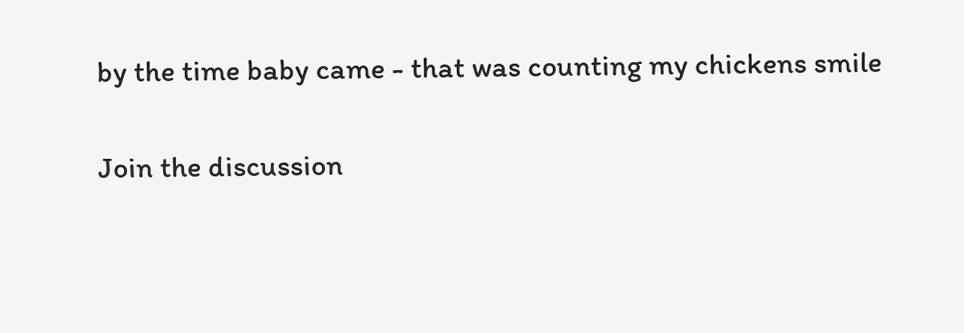by the time baby came - that was counting my chickens smile

Join the discussion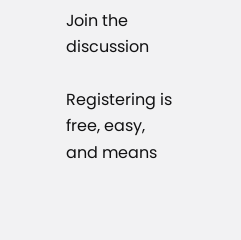Join the discussion

Registering is free, easy, and means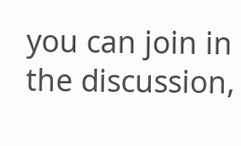you can join in the discussion,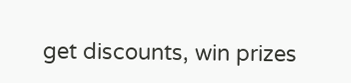get discounts, win prizes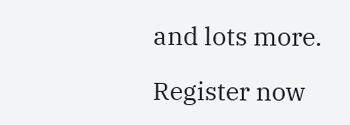and lots more.

Register now